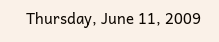Thursday, June 11, 2009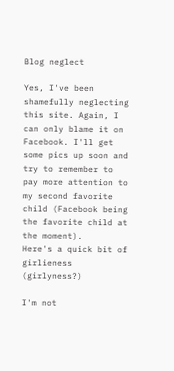Blog neglect

Yes, I've been shamefully neglecting this site. Again, I can only blame it on Facebook. I'll get some pics up soon and try to remember to pay more attention to my second favorite child (Facebook being the favorite child at the moment).
Here's a quick bit of girlieness (girlyness?)

I'm not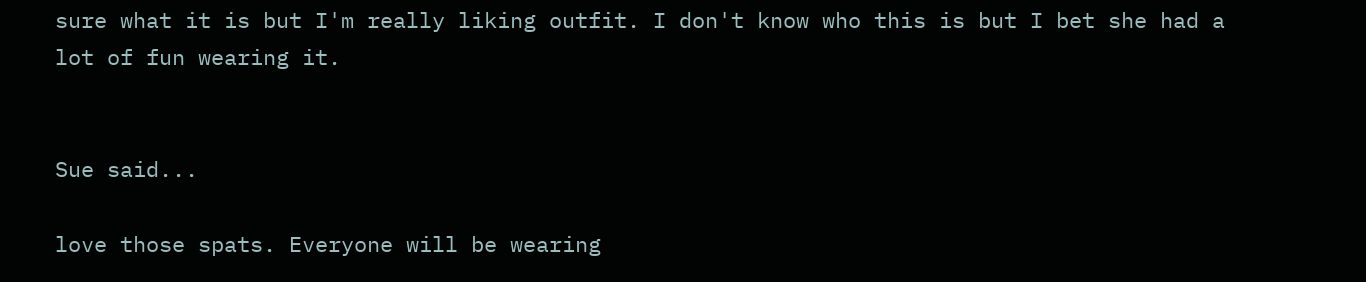sure what it is but I'm really liking outfit. I don't know who this is but I bet she had a lot of fun wearing it.


Sue said...

love those spats. Everyone will be wearing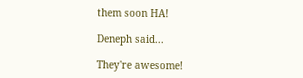them soon HA!

Deneph said...

They're awesome!